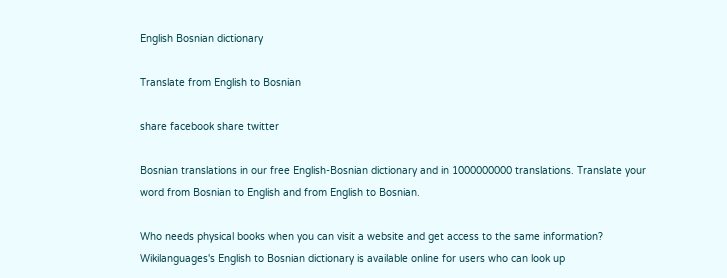English Bosnian dictionary

Translate from English to Bosnian

share facebook share twitter

Bosnian translations in our free English-Bosnian dictionary and in 1000000000 translations. Translate your word from Bosnian to English and from English to Bosnian.

Who needs physical books when you can visit a website and get access to the same information? Wikilanguages's English to Bosnian dictionary is available online for users who can look up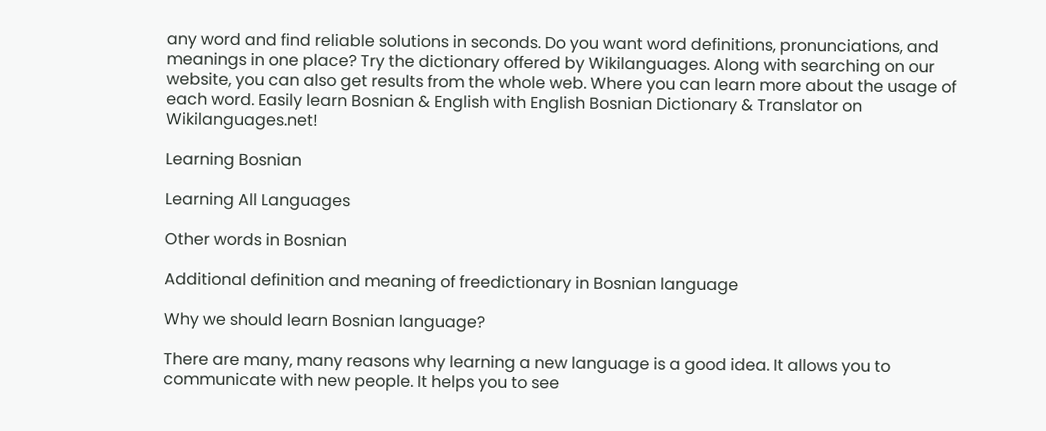any word and find reliable solutions in seconds. Do you want word definitions, pronunciations, and meanings in one place? Try the dictionary offered by Wikilanguages. Along with searching on our website, you can also get results from the whole web. Where you can learn more about the usage of each word. Easily learn Bosnian & English with English Bosnian Dictionary & Translator on Wikilanguages.net!

Learning Bosnian

Learning All Languages

Other words in Bosnian

Additional definition and meaning of freedictionary in Bosnian language

Why we should learn Bosnian language?

There are many, many reasons why learning a new language is a good idea. It allows you to communicate with new people. It helps you to see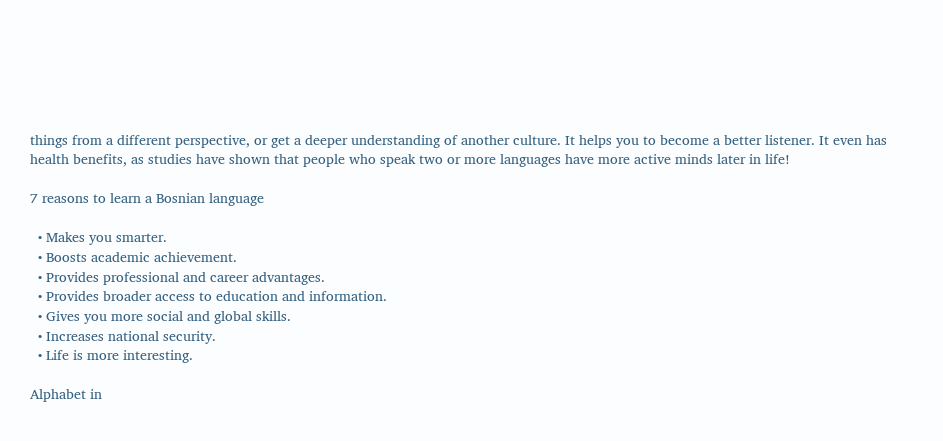things from a different perspective, or get a deeper understanding of another culture. It helps you to become a better listener. It even has health benefits, as studies have shown that people who speak two or more languages have more active minds later in life!

7 reasons to learn a Bosnian language

  • Makes you smarter.
  • Boosts academic achievement.
  • Provides professional and career advantages.
  • Provides broader access to education and information.
  • Gives you more social and global skills.
  • Increases national security.
  • Life is more interesting.

Alphabet in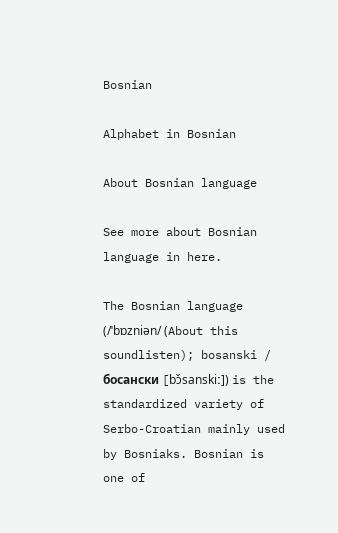Bosnian

Alphabet in Bosnian

About Bosnian language

See more about Bosnian language in here.

The Bosnian language (/ˈbɒzniən/ (About this soundlisten); bosanski / босански [bɔ̌sanskiː]) is the standardized variety of Serbo-Croatian mainly used by Bosniaks. Bosnian is one of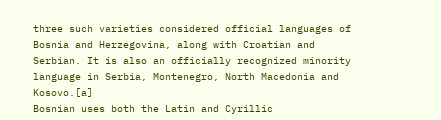three such varieties considered official languages of Bosnia and Herzegovina, along with Croatian and Serbian. It is also an officially recognized minority language in Serbia, Montenegro, North Macedonia and Kosovo.[a]
Bosnian uses both the Latin and Cyrillic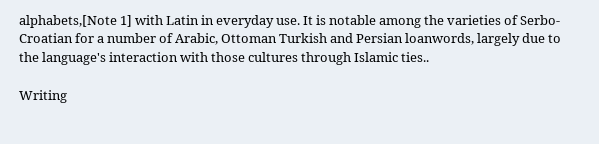alphabets,[Note 1] with Latin in everyday use. It is notable among the varieties of Serbo-Croatian for a number of Arabic, Ottoman Turkish and Persian loanwords, largely due to the language's interaction with those cultures through Islamic ties..

Writing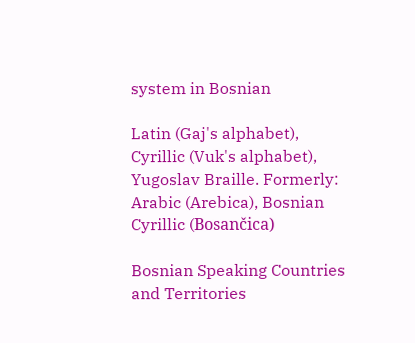system in Bosnian

Latin (Gaj's alphabet), Cyrillic (Vuk's alphabet), Yugoslav Braille. Formerly: Arabic (Arebica), Bosnian Cyrillic (Bosančica)

Bosnian Speaking Countries and Territories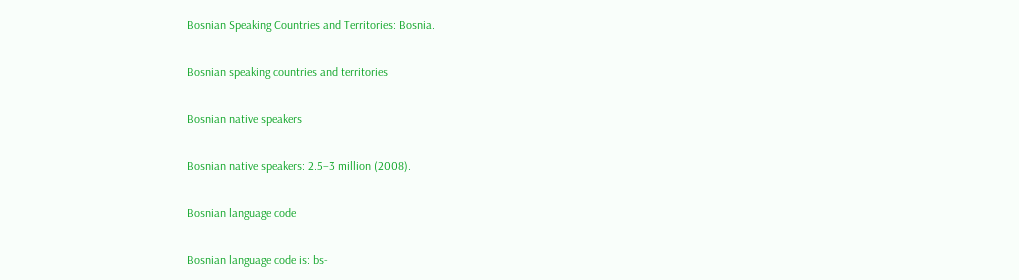Bosnian Speaking Countries and Territories: Bosnia.

Bosnian speaking countries and territories

Bosnian native speakers

Bosnian native speakers: 2.5–3 million (2008).

Bosnian language code

Bosnian language code is: bs-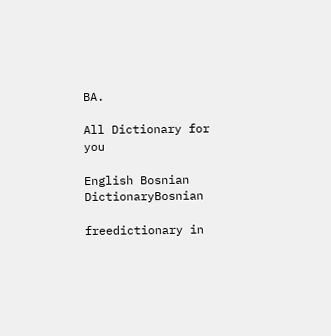BA.

All Dictionary for you

English Bosnian DictionaryBosnian

freedictionary in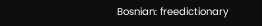Bosnian: freedictionary